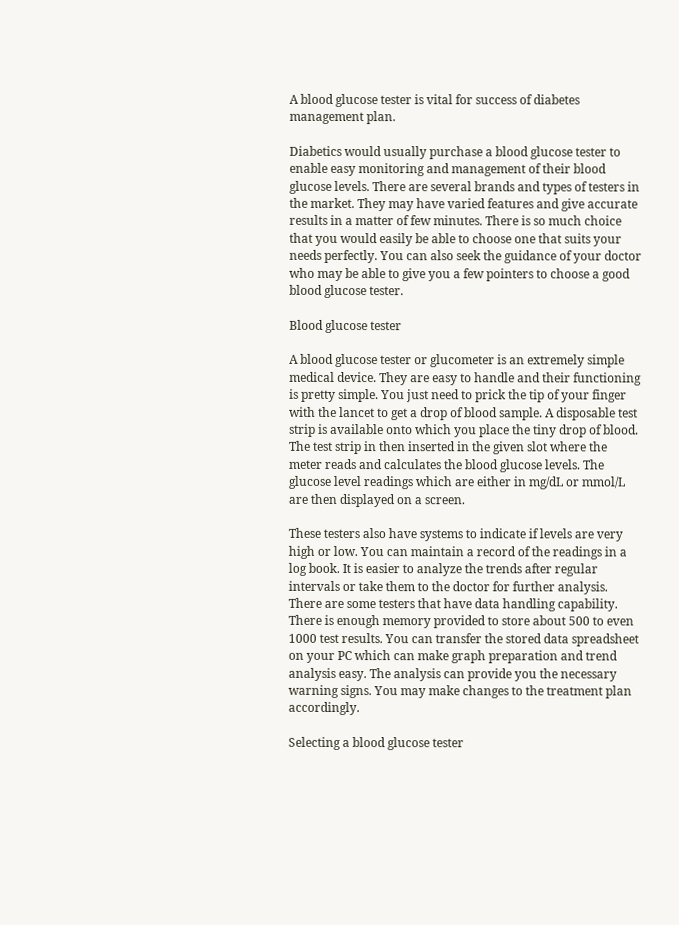A blood glucose tester is vital for success of diabetes management plan.

Diabetics would usually purchase a blood glucose tester to enable easy monitoring and management of their blood glucose levels. There are several brands and types of testers in the market. They may have varied features and give accurate results in a matter of few minutes. There is so much choice that you would easily be able to choose one that suits your needs perfectly. You can also seek the guidance of your doctor who may be able to give you a few pointers to choose a good blood glucose tester.

Blood glucose tester

A blood glucose tester or glucometer is an extremely simple medical device. They are easy to handle and their functioning is pretty simple. You just need to prick the tip of your finger with the lancet to get a drop of blood sample. A disposable test strip is available onto which you place the tiny drop of blood. The test strip in then inserted in the given slot where the meter reads and calculates the blood glucose levels. The glucose level readings which are either in mg/dL or mmol/L are then displayed on a screen.

These testers also have systems to indicate if levels are very high or low. You can maintain a record of the readings in a log book. It is easier to analyze the trends after regular intervals or take them to the doctor for further analysis. There are some testers that have data handling capability. There is enough memory provided to store about 500 to even 1000 test results. You can transfer the stored data spreadsheet on your PC which can make graph preparation and trend analysis easy. The analysis can provide you the necessary warning signs. You may make changes to the treatment plan accordingly.

Selecting a blood glucose tester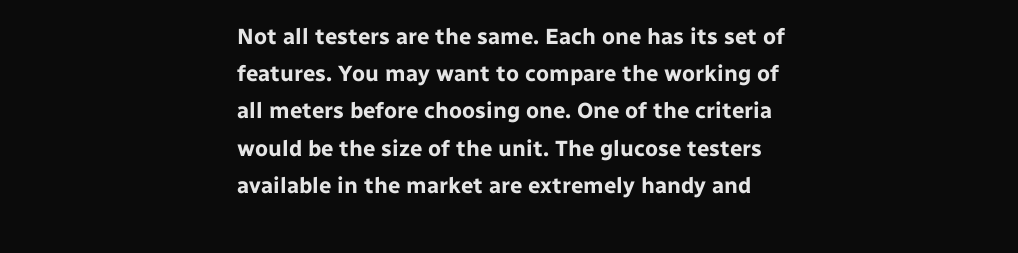Not all testers are the same. Each one has its set of features. You may want to compare the working of all meters before choosing one. One of the criteria would be the size of the unit. The glucose testers available in the market are extremely handy and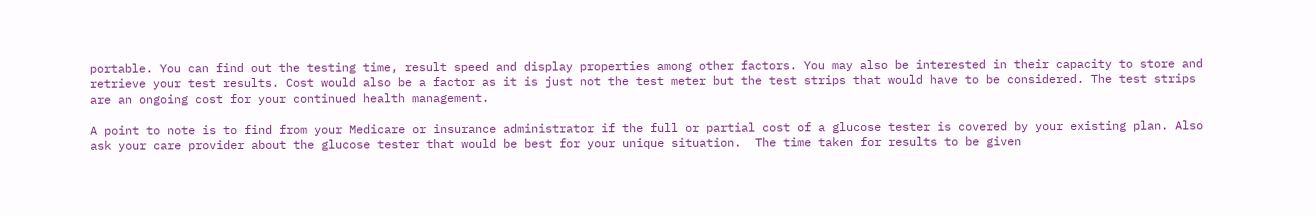portable. You can find out the testing time, result speed and display properties among other factors. You may also be interested in their capacity to store and retrieve your test results. Cost would also be a factor as it is just not the test meter but the test strips that would have to be considered. The test strips are an ongoing cost for your continued health management.

A point to note is to find from your Medicare or insurance administrator if the full or partial cost of a glucose tester is covered by your existing plan. Also ask your care provider about the glucose tester that would be best for your unique situation.  The time taken for results to be given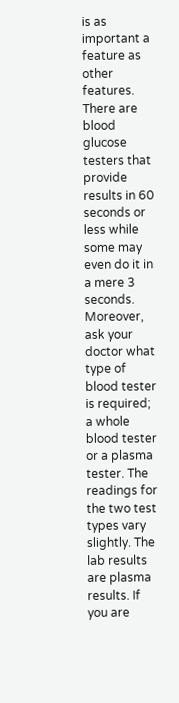is as important a feature as other features. There are blood glucose testers that provide results in 60 seconds or less while some may even do it in a mere 3 seconds. Moreover, ask your doctor what type of blood tester is required; a whole blood tester or a plasma tester. The readings for the two test types vary slightly. The lab results are plasma results. If you are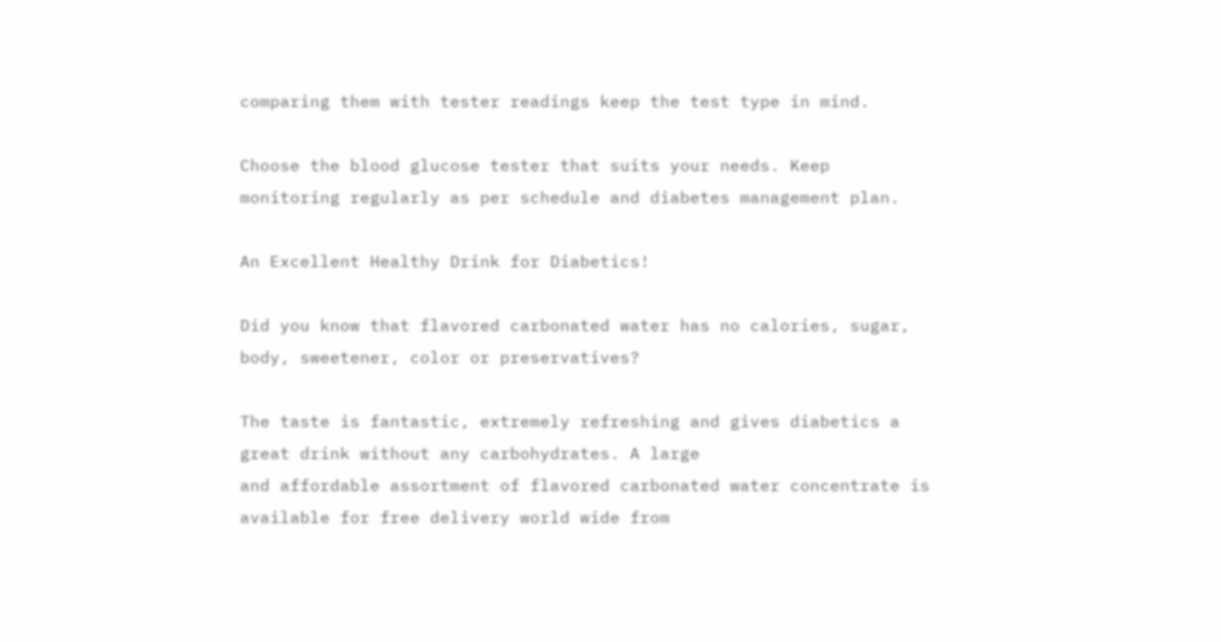comparing them with tester readings keep the test type in mind.

Choose the blood glucose tester that suits your needs. Keep monitoring regularly as per schedule and diabetes management plan.

An Excellent Healthy Drink for Diabetics!

Did you know that flavored carbonated water has no calories, sugar, body, sweetener, color or preservatives?

The taste is fantastic, extremely refreshing and gives diabetics a great drink without any carbohydrates. A large
and affordable assortment of flavored carbonated water concentrate is available for free delivery world wide from